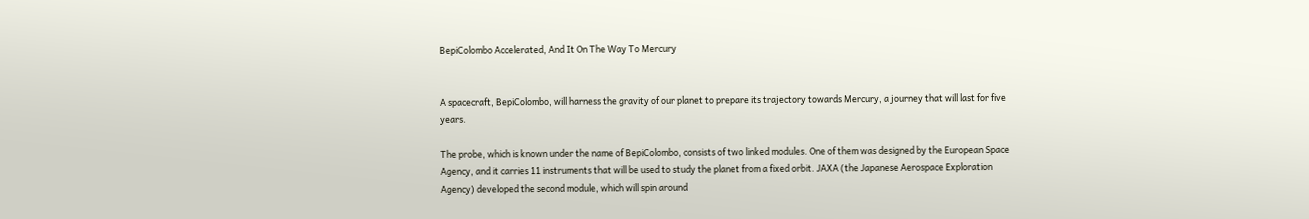BepiColombo Accelerated, And It On The Way To Mercury


A spacecraft, BepiColombo, will harness the gravity of our planet to prepare its trajectory towards Mercury, a journey that will last for five years.

The probe, which is known under the name of BepiColombo, consists of two linked modules. One of them was designed by the European Space Agency, and it carries 11 instruments that will be used to study the planet from a fixed orbit. JAXA (the Japanese Aerospace Exploration Agency) developed the second module, which will spin around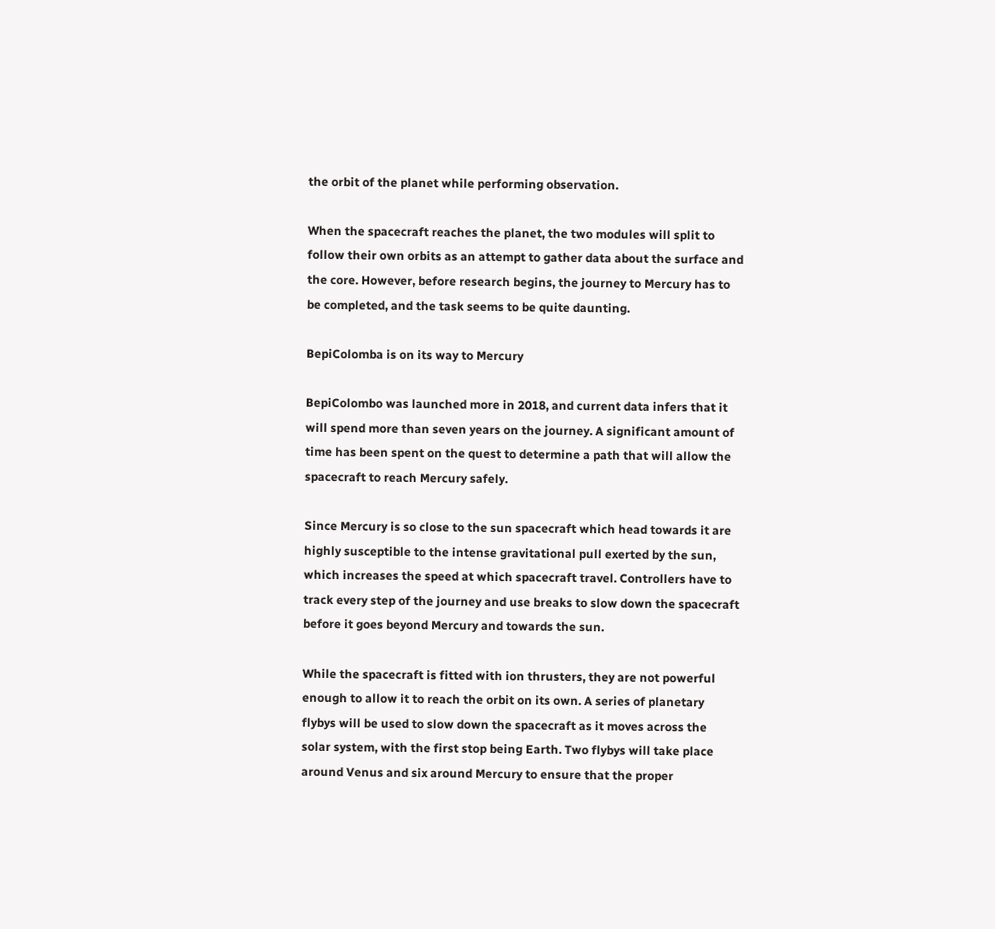the orbit of the planet while performing observation.

When the spacecraft reaches the planet, the two modules will split to follow their own orbits as an attempt to gather data about the surface and the core. However, before research begins, the journey to Mercury has to be completed, and the task seems to be quite daunting.

BepiColomba is on its way to Mercury

BepiColombo was launched more in 2018, and current data infers that it will spend more than seven years on the journey. A significant amount of time has been spent on the quest to determine a path that will allow the spacecraft to reach Mercury safely.

Since Mercury is so close to the sun spacecraft which head towards it are highly susceptible to the intense gravitational pull exerted by the sun, which increases the speed at which spacecraft travel. Controllers have to track every step of the journey and use breaks to slow down the spacecraft before it goes beyond Mercury and towards the sun.

While the spacecraft is fitted with ion thrusters, they are not powerful enough to allow it to reach the orbit on its own. A series of planetary flybys will be used to slow down the spacecraft as it moves across the solar system, with the first stop being Earth. Two flybys will take place around Venus and six around Mercury to ensure that the proper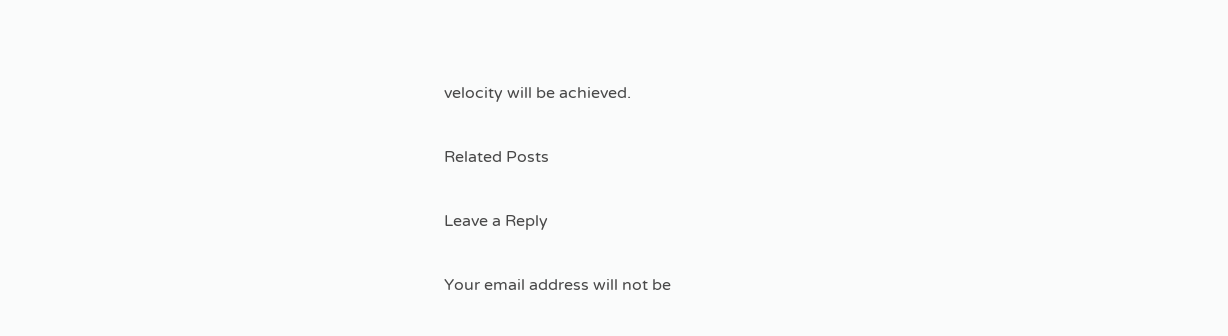velocity will be achieved.

Related Posts

Leave a Reply

Your email address will not be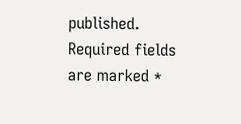published. Required fields are marked *